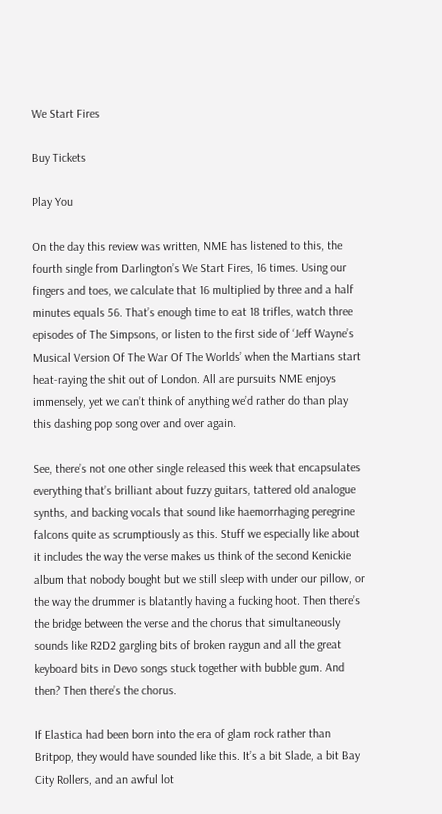We Start Fires

Buy Tickets

Play You

On the day this review was written, NME has listened to this, the fourth single from Darlington’s We Start Fires, 16 times. Using our fingers and toes, we calculate that 16 multiplied by three and a half minutes equals 56. That’s enough time to eat 18 trifles, watch three episodes of The Simpsons, or listen to the first side of ‘Jeff Wayne’s Musical Version Of The War Of The Worlds’ when the Martians start heat-raying the shit out of London. All are pursuits NME enjoys immensely, yet we can’t think of anything we’d rather do than play this dashing pop song over and over again.

See, there’s not one other single released this week that encapsulates everything that’s brilliant about fuzzy guitars, tattered old analogue synths, and backing vocals that sound like haemorrhaging peregrine falcons quite as scrumptiously as this. Stuff we especially like about it includes the way the verse makes us think of the second Kenickie album that nobody bought but we still sleep with under our pillow, or the way the drummer is blatantly having a fucking hoot. Then there’s the bridge between the verse and the chorus that simultaneously sounds like R2D2 gargling bits of broken raygun and all the great keyboard bits in Devo songs stuck together with bubble gum. And then? Then there’s the chorus.

If Elastica had been born into the era of glam rock rather than Britpop, they would have sounded like this. It’s a bit Slade, a bit Bay City Rollers, and an awful lot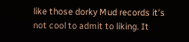like those dorky Mud records it’s not cool to admit to liking. It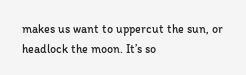makes us want to uppercut the sun, or headlock the moon. It’s so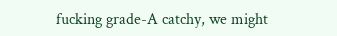fucking grade-A catchy, we might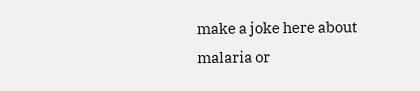make a joke here about malaria or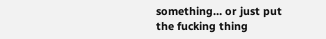something… or just put the fucking thing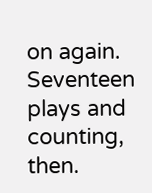on again. Seventeen plays and counting, then.